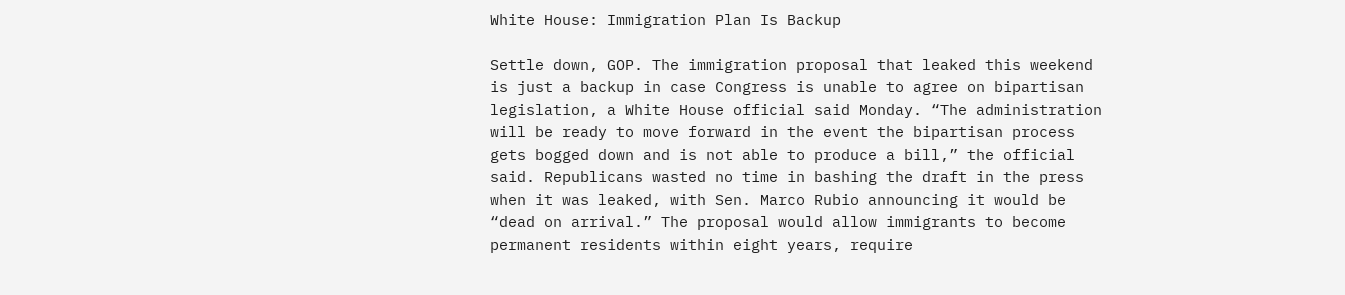White House: Immigration Plan Is Backup

Settle down, GOP. The immigration proposal that leaked this weekend is just a backup in case Congress is unable to agree on bipartisan legislation, a White House official said Monday. “The administration will be ready to move forward in the event the bipartisan process gets bogged down and is not able to produce a bill,” the official said. Republicans wasted no time in bashing the draft in the press when it was leaked, with Sen. Marco Rubio announcing it would be “dead on arrival.” The proposal would allow immigrants to become permanent residents within eight years, require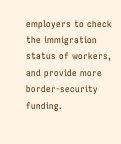employers to check the immigration status of workers, and provide more border-security funding.